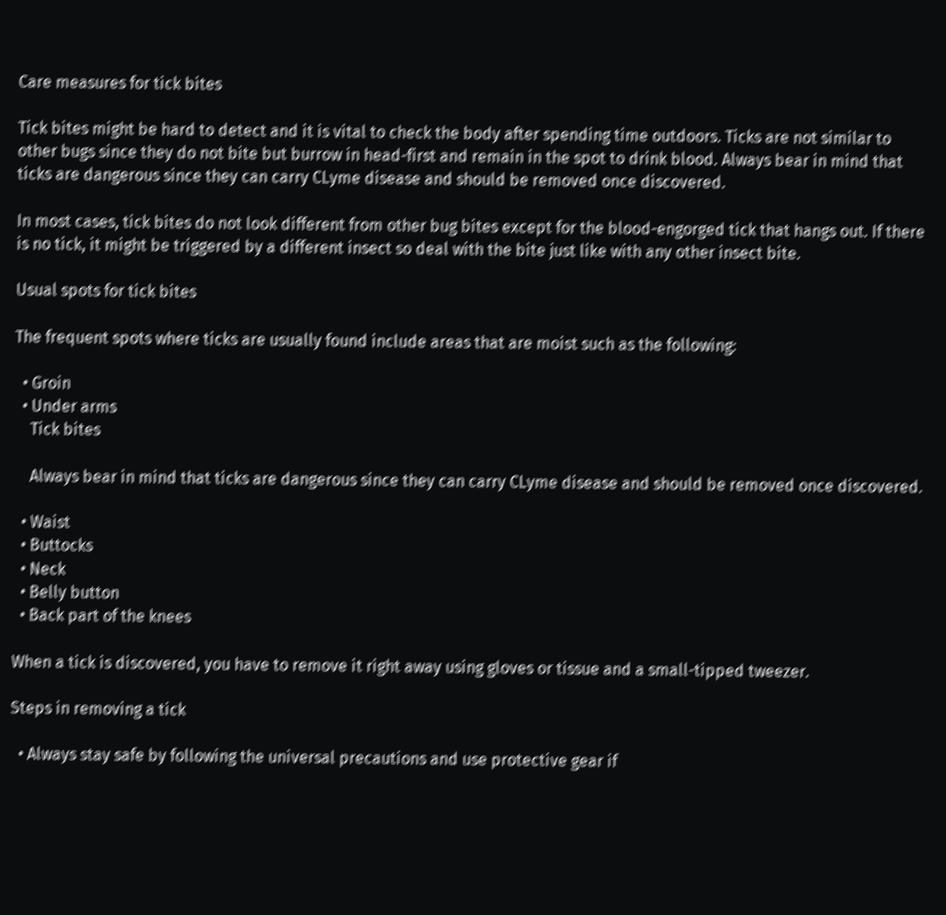Care measures for tick bites

Tick bites might be hard to detect and it is vital to check the body after spending time outdoors. Ticks are not similar to other bugs since they do not bite but burrow in head-first and remain in the spot to drink blood. Always bear in mind that ticks are dangerous since they can carry CLyme disease and should be removed once discovered.

In most cases, tick bites do not look different from other bug bites except for the blood-engorged tick that hangs out. If there is no tick, it might be triggered by a different insect so deal with the bite just like with any other insect bite.

Usual spots for tick bites

The frequent spots where ticks are usually found include areas that are moist such as the following:

  • Groin
  • Under arms
    Tick bites

    Always bear in mind that ticks are dangerous since they can carry CLyme disease and should be removed once discovered.

  • Waist
  • Buttocks
  • Neck
  • Belly button
  • Back part of the knees

When a tick is discovered, you have to remove it right away using gloves or tissue and a small-tipped tweezer.

Steps in removing a tick

  • Always stay safe by following the universal precautions and use protective gear if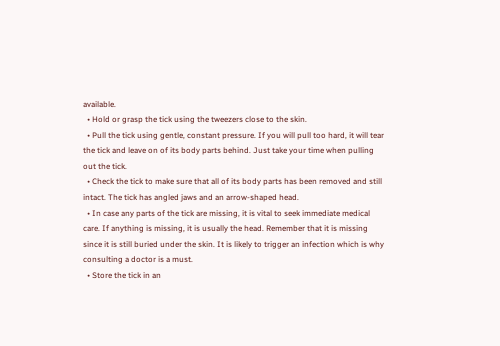available.
  • Hold or grasp the tick using the tweezers close to the skin.
  • Pull the tick using gentle, constant pressure. If you will pull too hard, it will tear the tick and leave on of its body parts behind. Just take your time when pulling out the tick.
  • Check the tick to make sure that all of its body parts has been removed and still intact. The tick has angled jaws and an arrow-shaped head.
  • In case any parts of the tick are missing, it is vital to seek immediate medical care. If anything is missing, it is usually the head. Remember that it is missing since it is still buried under the skin. It is likely to trigger an infection which is why consulting a doctor is a must.
  • Store the tick in an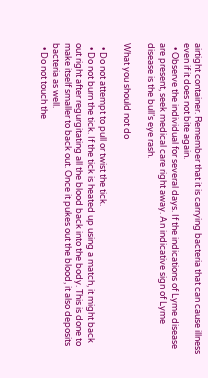airtight container. Remember that it is carrying bacteria that can cause illness even if it does not bite again.
  • Observe the individual for several days. If the indications of Lyme disease are present, seek medical care right away. An indicative sign of Lyme disease is the bull’s eye rash.

What you should not do

  • Do not attempt to pull or twist the tick.
  • Do not burn the tick. If the tick is heated up using a match, it might back out right after regurgitating all the blood back into the body. This is done to make itself smaller to back out. Once it pukes out the blood, it also deposits bacteria as well.
  • Do not touch the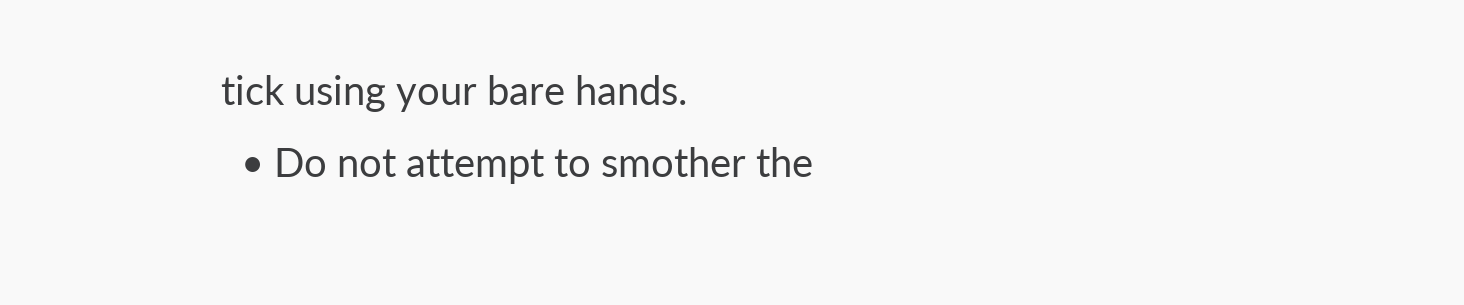tick using your bare hands.
  • Do not attempt to smother the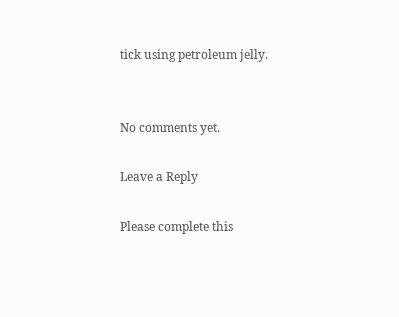tick using petroleum jelly.


No comments yet.

Leave a Reply

Please complete this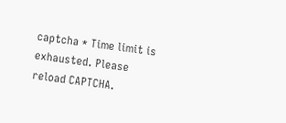captcha * Time limit is exhausted. Please reload CAPTCHA.